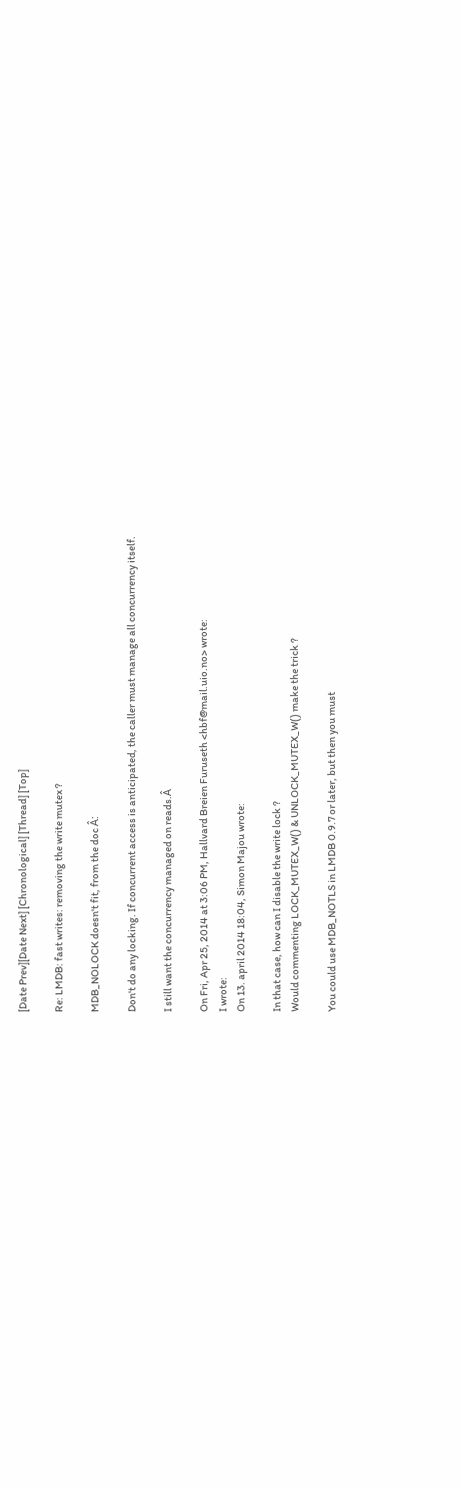[Date Prev][Date Next] [Chronological] [Thread] [Top]

Re: LMDB: fast writes: removing the write mutex ?

MDB_NOLOCK doesn't fit, from the doc Â:

Don't do any locking. If concurrent access is anticipated, the caller must manage all concurrency itself.

I still want the concurrency managed on reads.Â

On Fri, Apr 25, 2014 at 3:06 PM, Hallvard Breien Furuseth <hbf@mail.uio.no> wrote:
I wrote:
On 13. april 2014 18:04, Simon Majou wrote:

In that case, how can I disable the write lock ?
Would commenting LOCK_MUTEX_W() & UNLOCK_MUTEX_W() make the trick ?

You could use MDB_NOTLS in LMDB 0.9.7 or later, but then you must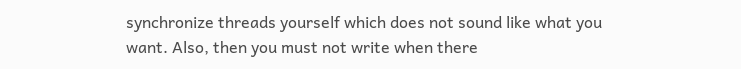synchronize threads yourself which does not sound like what you
want. Also, then you must not write when there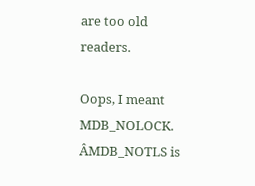are too old readers.

Oops, I meant MDB_NOLOCK. ÂMDB_NOTLS is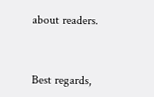about readers.


Best regards,